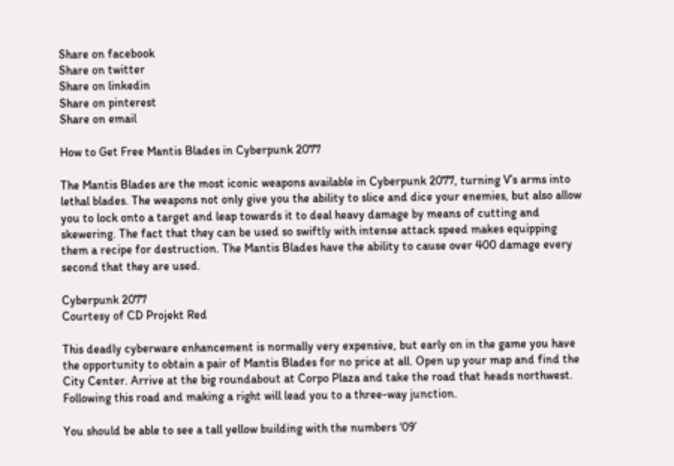Share on facebook
Share on twitter
Share on linkedin
Share on pinterest
Share on email

How to Get Free Mantis Blades in Cyberpunk 2077

The Mantis Blades are the most iconic weapons available in Cyberpunk 2077, turning V’s arms into lethal blades. The weapons not only give you the ability to slice and dice your enemies, but also allow you to lock onto a target and leap towards it to deal heavy damage by means of cutting and skewering. The fact that they can be used so swiftly with intense attack speed makes equipping them a recipe for destruction. The Mantis Blades have the ability to cause over 400 damage every second that they are used.

Cyberpunk 2077
Courtesy of CD Projekt Red

This deadly cyberware enhancement is normally very expensive, but early on in the game you have the opportunity to obtain a pair of Mantis Blades for no price at all. Open up your map and find the City Center. Arrive at the big roundabout at Corpo Plaza and take the road that heads northwest. Following this road and making a right will lead you to a three-way junction.

You should be able to see a tall yellow building with the numbers ‘09’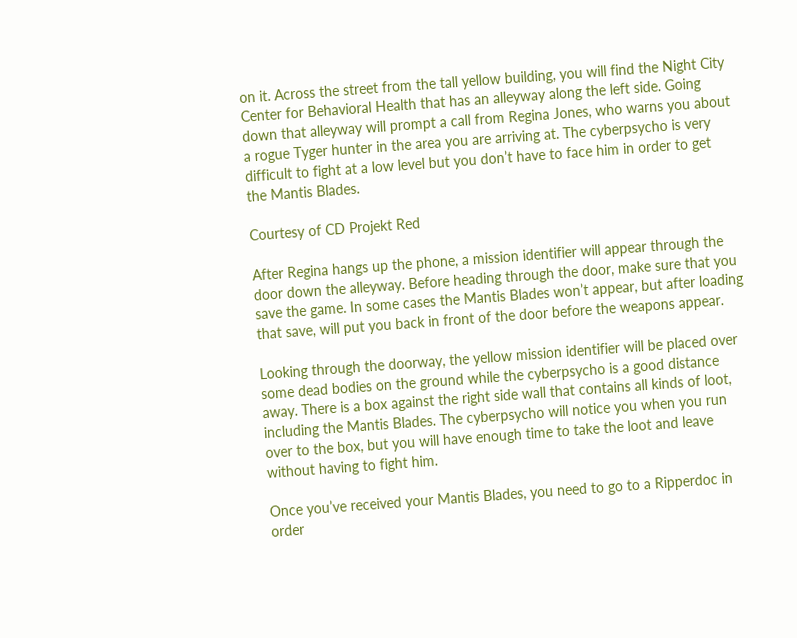on it. Across the street from the tall yellow building, you will find the Night City Center for Behavioral Health that has an alleyway along the left side. Going down that alleyway will prompt a call from Regina Jones, who warns you about a rogue Tyger hunter in the area you are arriving at. The cyberpsycho is very difficult to fight at a low level but you don’t have to face him in order to get the Mantis Blades.

Courtesy of CD Projekt Red

After Regina hangs up the phone, a mission identifier will appear through the door down the alleyway. Before heading through the door, make sure that you save the game. In some cases the Mantis Blades won’t appear, but after loading that save, will put you back in front of the door before the weapons appear.

Looking through the doorway, the yellow mission identifier will be placed over some dead bodies on the ground while the cyberpsycho is a good distance away. There is a box against the right side wall that contains all kinds of loot, including the Mantis Blades. The cyberpsycho will notice you when you run over to the box, but you will have enough time to take the loot and leave without having to fight him.

Once you’ve received your Mantis Blades, you need to go to a Ripperdoc in order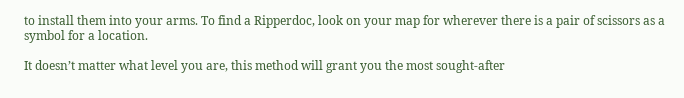to install them into your arms. To find a Ripperdoc, look on your map for wherever there is a pair of scissors as a symbol for a location.

It doesn’t matter what level you are, this method will grant you the most sought-after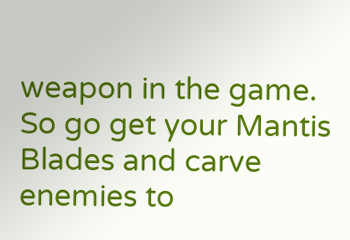weapon in the game. So go get your Mantis Blades and carve enemies to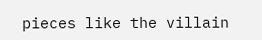pieces like the villain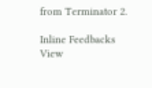from Terminator 2.

Inline Feedbacks
View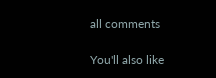all comments

You'll also like